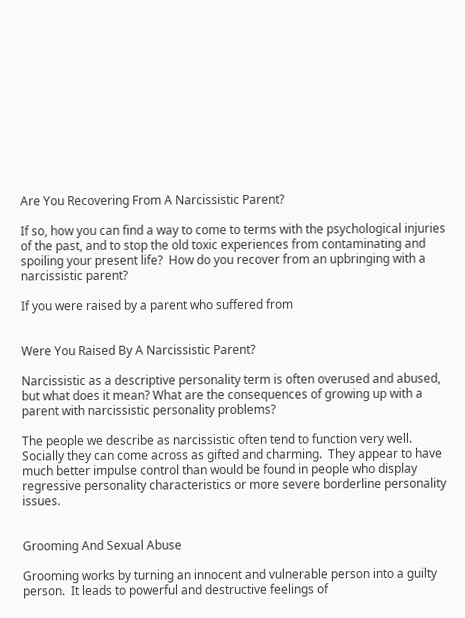Are You Recovering From A Narcissistic Parent?

If so, how you can find a way to come to terms with the psychological injuries of the past, and to stop the old toxic experiences from contaminating and spoiling your present life?  How do you recover from an upbringing with a narcissistic parent?

If you were raised by a parent who suffered from


Were You Raised By A Narcissistic Parent?

Narcissistic as a descriptive personality term is often overused and abused, but what does it mean? What are the consequences of growing up with a parent with narcissistic personality problems?

The people we describe as narcissistic often tend to function very well.  Socially they can come across as gifted and charming.  They appear to have much better impulse control than would be found in people who display regressive personality characteristics or more severe borderline personality issues.


Grooming And Sexual Abuse

Grooming works by turning an innocent and vulnerable person into a guilty person.  It leads to powerful and destructive feelings of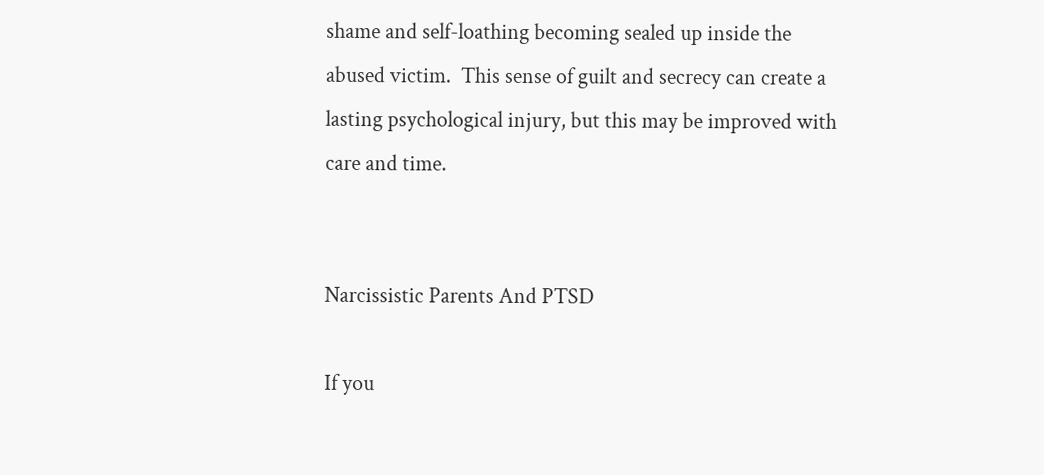shame and self-loathing becoming sealed up inside the abused victim.  This sense of guilt and secrecy can create a lasting psychological injury, but this may be improved with care and time.


Narcissistic Parents And PTSD

If you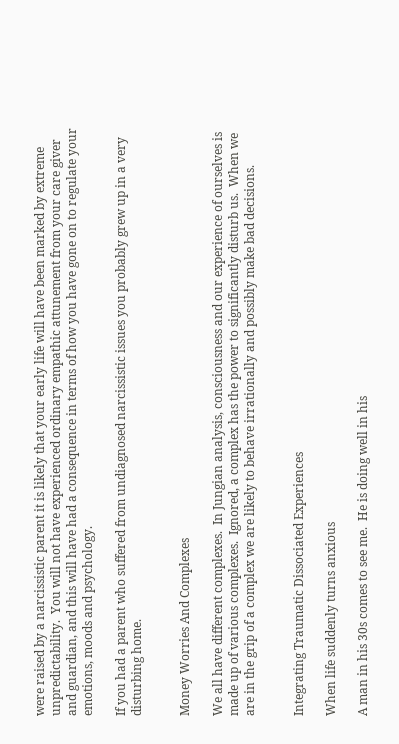were raised by a narcissistic parent it is likely that your early life will have been marked by extreme unpredictability.  You will not have experienced ordinary empathic attunement from your care giver and guardian, and this will have had a consequence in terms of how you have gone on to regulate your emotions, moods and psychology.

If you had a parent who suffered from undiagnosed narcissistic issues you probably grew up in a very disturbing home.


Money Worries And Complexes

We all have different complexes.  In Jungian analysis, consciousness and our experience of ourselves is made up of various complexes.  Ignored, a complex has the power to significantly disturb us.  When we are in the grip of a complex we are likely to behave irrationally and possibly make bad decisions.


Integrating Traumatic Dissociated Experiences

When life suddenly turns anxious

A man in his 30s comes to see me.  He is doing well in his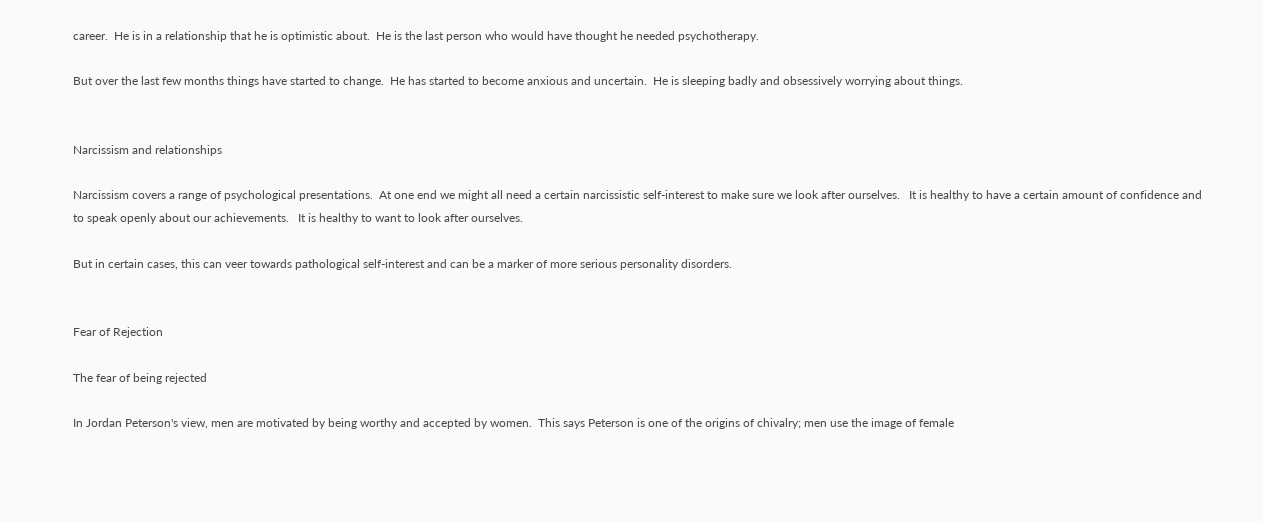career.  He is in a relationship that he is optimistic about.  He is the last person who would have thought he needed psychotherapy.

But over the last few months things have started to change.  He has started to become anxious and uncertain.  He is sleeping badly and obsessively worrying about things.


Narcissism and relationships

Narcissism covers a range of psychological presentations.  At one end we might all need a certain narcissistic self-interest to make sure we look after ourselves.   It is healthy to have a certain amount of confidence and to speak openly about our achievements.   It is healthy to want to look after ourselves.

But in certain cases, this can veer towards pathological self-interest and can be a marker of more serious personality disorders.


Fear of Rejection

The fear of being rejected

In Jordan Peterson's view, men are motivated by being worthy and accepted by women.  This says Peterson is one of the origins of chivalry; men use the image of female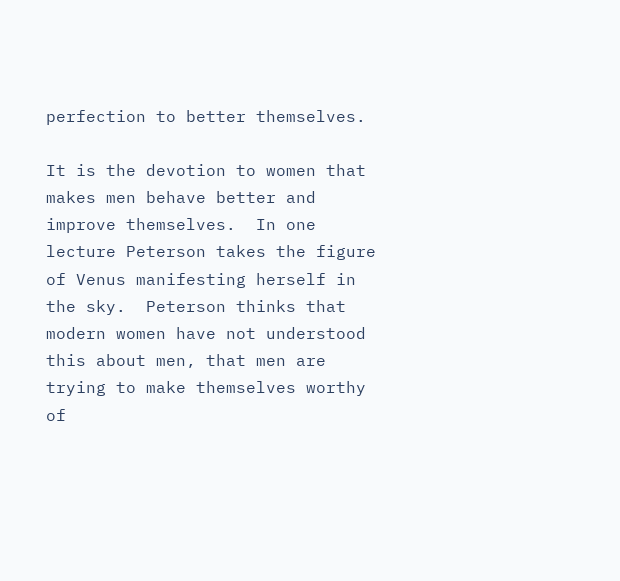perfection to better themselves.

It is the devotion to women that makes men behave better and improve themselves.  In one lecture Peterson takes the figure of Venus manifesting herself in the sky.  Peterson thinks that modern women have not understood this about men, that men are trying to make themselves worthy of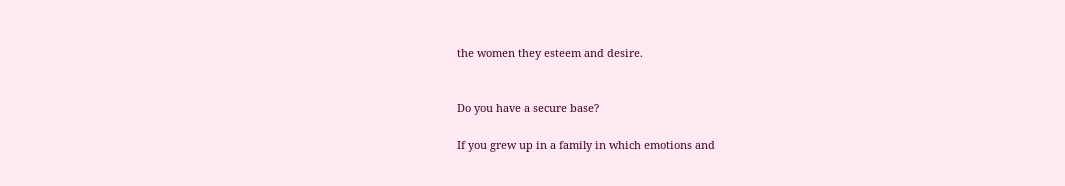the women they esteem and desire.


Do you have a secure base?

If you grew up in a family in which emotions and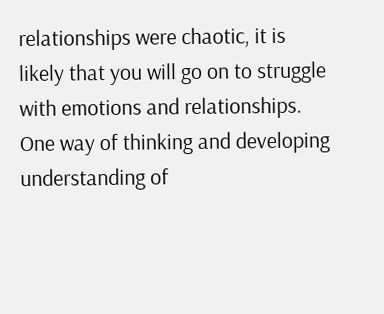relationships were chaotic, it is likely that you will go on to struggle with emotions and relationships.  One way of thinking and developing understanding of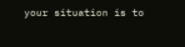your situation is to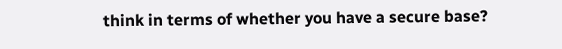think in terms of whether you have a secure base?